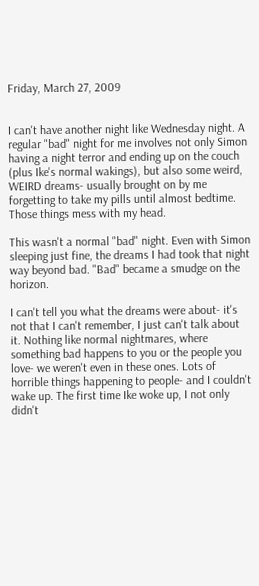Friday, March 27, 2009


I can't have another night like Wednesday night. A regular "bad" night for me involves not only Simon having a night terror and ending up on the couch (plus Ike's normal wakings), but also some weird, WEIRD dreams- usually brought on by me forgetting to take my pills until almost bedtime. Those things mess with my head.

This wasn't a normal "bad" night. Even with Simon sleeping just fine, the dreams I had took that night way beyond bad. "Bad" became a smudge on the horizon.

I can't tell you what the dreams were about- it's not that I can't remember, I just can't talk about it. Nothing like normal nightmares, where something bad happens to you or the people you love- we weren't even in these ones. Lots of horrible things happening to people- and I couldn't wake up. The first time Ike woke up, I not only didn't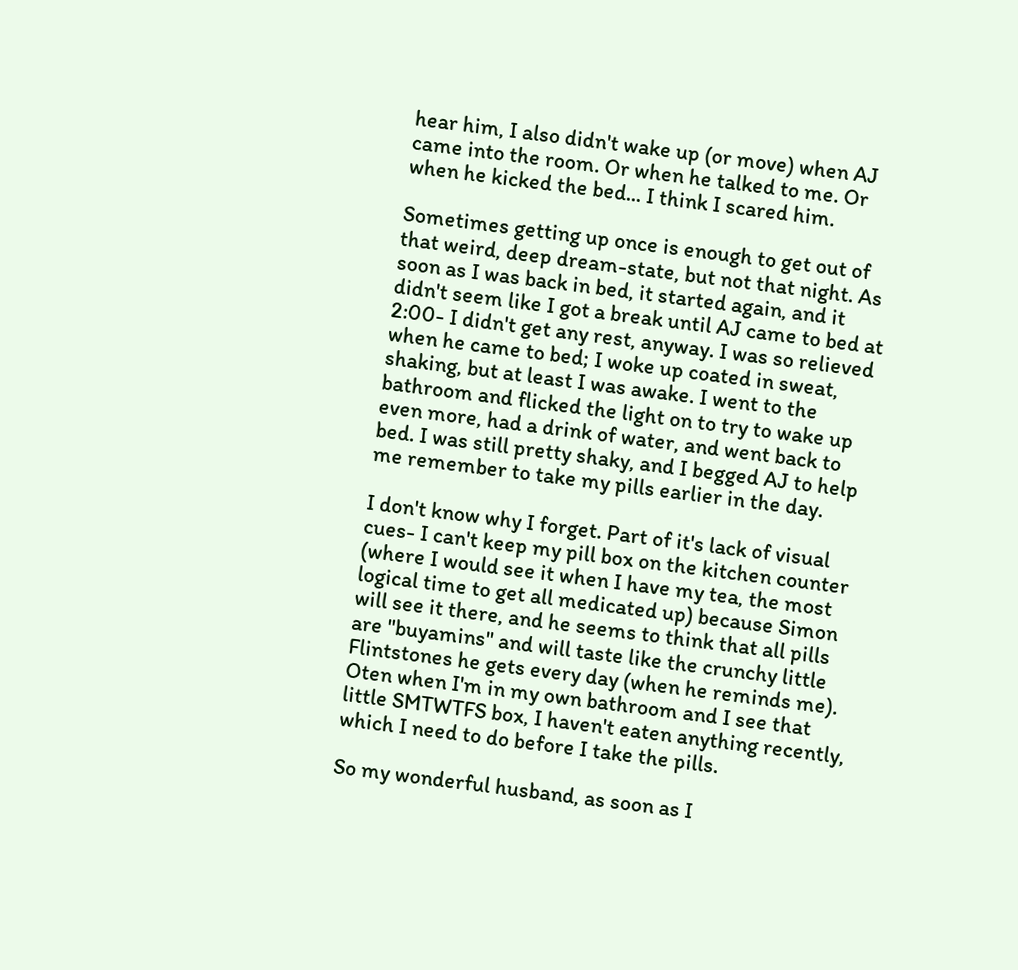hear him, I also didn't wake up (or move) when AJ came into the room. Or when he talked to me. Or when he kicked the bed... I think I scared him.

Sometimes getting up once is enough to get out of that weird, deep dream-state, but not that night. As soon as I was back in bed, it started again, and it didn't seem like I got a break until AJ came to bed at 2:00- I didn't get any rest, anyway. I was so relieved when he came to bed; I woke up coated in sweat, shaking, but at least I was awake. I went to the bathroom and flicked the light on to try to wake up even more, had a drink of water, and went back to bed. I was still pretty shaky, and I begged AJ to help me remember to take my pills earlier in the day.

I don't know why I forget. Part of it's lack of visual cues- I can't keep my pill box on the kitchen counter (where I would see it when I have my tea, the most logical time to get all medicated up) because Simon will see it there, and he seems to think that all pills are "buyamins" and will taste like the crunchy little Flintstones he gets every day (when he reminds me). Oten when I'm in my own bathroom and I see that little SMTWTFS box, I haven't eaten anything recently, which I need to do before I take the pills.

So my wonderful husband, as soon as I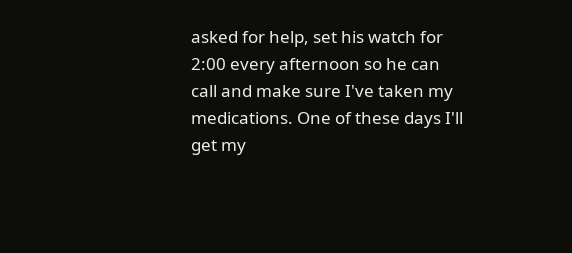asked for help, set his watch for 2:00 every afternoon so he can call and make sure I've taken my medications. One of these days I'll get my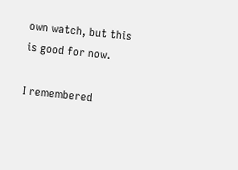own watch, but this is good for now.

I remembered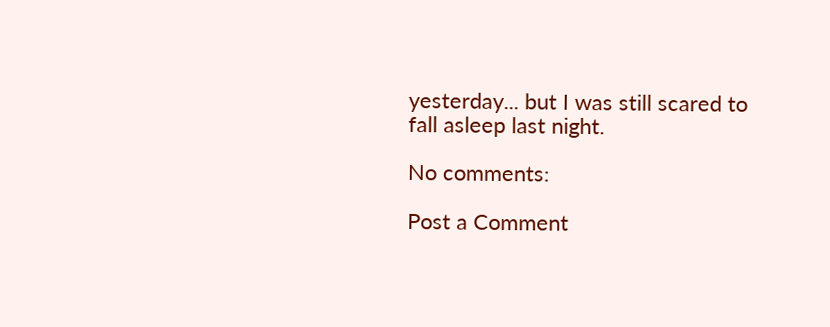yesterday... but I was still scared to fall asleep last night.

No comments:

Post a Comment